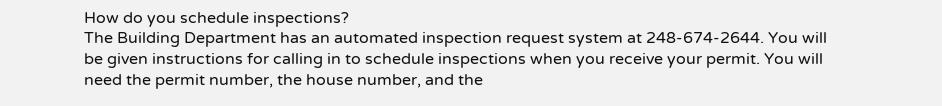How do you schedule inspections?
The Building Department has an automated inspection request system at 248-674-2644. You will be given instructions for calling in to schedule inspections when you receive your permit. You will need the permit number, the house number, and the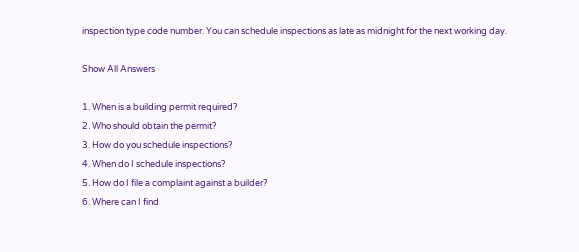inspection type code number. You can schedule inspections as late as midnight for the next working day.

Show All Answers

1. When is a building permit required?
2. Who should obtain the permit?
3. How do you schedule inspections?
4. When do I schedule inspections?
5. How do I file a complaint against a builder?
6. Where can I find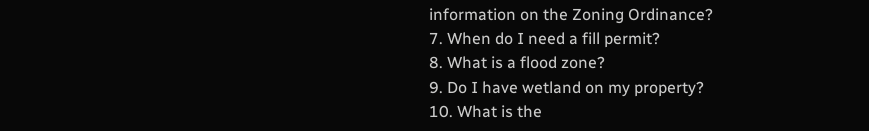information on the Zoning Ordinance?
7. When do I need a fill permit?
8. What is a flood zone?
9. Do I have wetland on my property?
10. What is the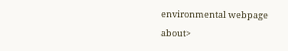environmental webpage about>